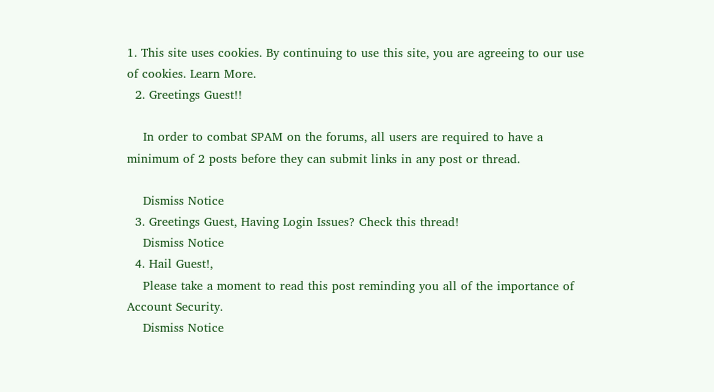1. This site uses cookies. By continuing to use this site, you are agreeing to our use of cookies. Learn More.
  2. Greetings Guest!!

    In order to combat SPAM on the forums, all users are required to have a minimum of 2 posts before they can submit links in any post or thread.

    Dismiss Notice
  3. Greetings Guest, Having Login Issues? Check this thread!
    Dismiss Notice
  4. Hail Guest!,
    Please take a moment to read this post reminding you all of the importance of Account Security.
    Dismiss Notice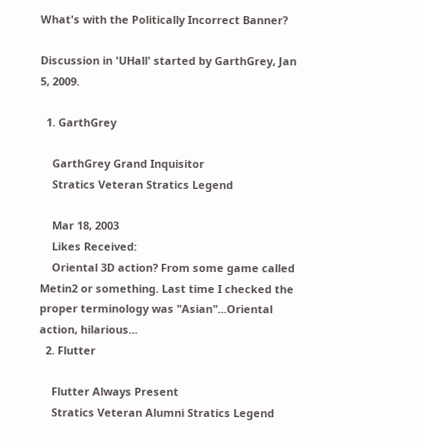What's with the Politically Incorrect Banner?

Discussion in 'UHall' started by GarthGrey, Jan 5, 2009.

  1. GarthGrey

    GarthGrey Grand Inquisitor
    Stratics Veteran Stratics Legend

    Mar 18, 2003
    Likes Received:
    Oriental 3D action? From some game called Metin2 or something. Last time I checked the proper terminology was "Asian"...Oriental action, hilarious...
  2. Flutter

    Flutter Always Present
    Stratics Veteran Alumni Stratics Legend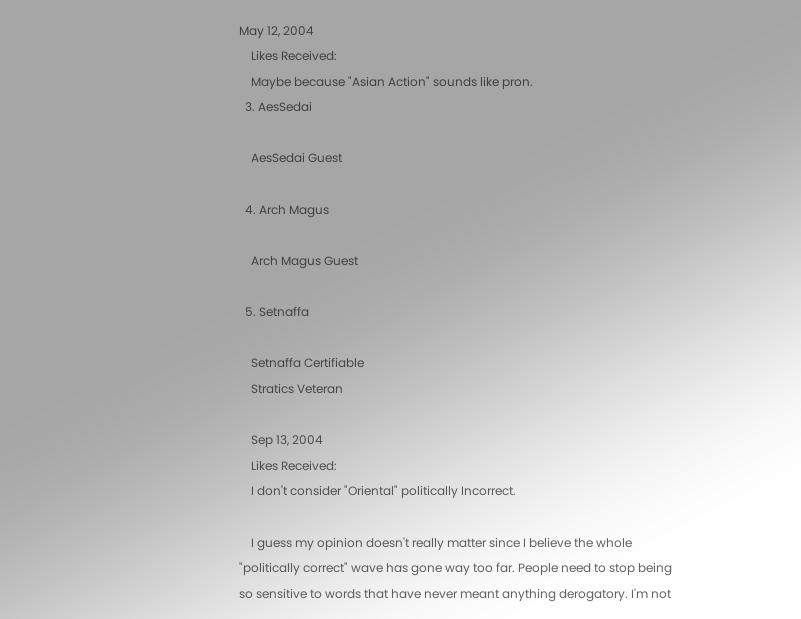May 12, 2004
    Likes Received:
    Maybe because "Asian Action" sounds like pron.
  3. AesSedai

    AesSedai Guest

  4. Arch Magus

    Arch Magus Guest

  5. Setnaffa

    Setnaffa Certifiable
    Stratics Veteran

    Sep 13, 2004
    Likes Received:
    I don't consider "Oriental" politically Incorrect.

    I guess my opinion doesn't really matter since I believe the whole "politically correct" wave has gone way too far. People need to stop being so sensitive to words that have never meant anything derogatory. I'm not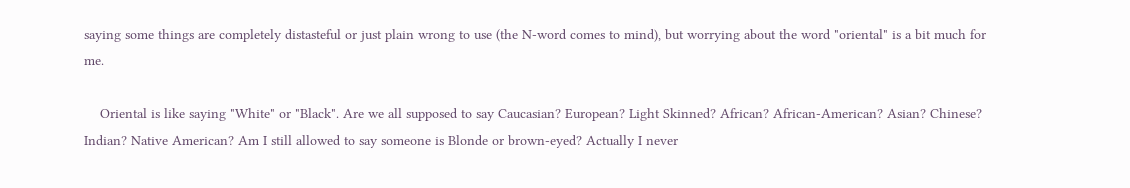saying some things are completely distasteful or just plain wrong to use (the N-word comes to mind), but worrying about the word "oriental" is a bit much for me.

    Oriental is like saying "White" or "Black". Are we all supposed to say Caucasian? European? Light Skinned? African? African-American? Asian? Chinese? Indian? Native American? Am I still allowed to say someone is Blonde or brown-eyed? Actually I never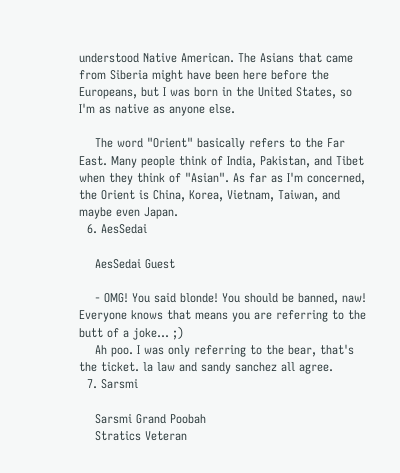understood Native American. The Asians that came from Siberia might have been here before the Europeans, but I was born in the United States, so I'm as native as anyone else.

    The word "Orient" basically refers to the Far East. Many people think of India, Pakistan, and Tibet when they think of "Asian". As far as I'm concerned, the Orient is China, Korea, Vietnam, Taiwan, and maybe even Japan.
  6. AesSedai

    AesSedai Guest

    - OMG! You said blonde! You should be banned, naw! Everyone knows that means you are referring to the butt of a joke... ;)
    Ah poo. I was only referring to the bear, that's the ticket. la law and sandy sanchez all agree.
  7. Sarsmi

    Sarsmi Grand Poobah
    Stratics Veteran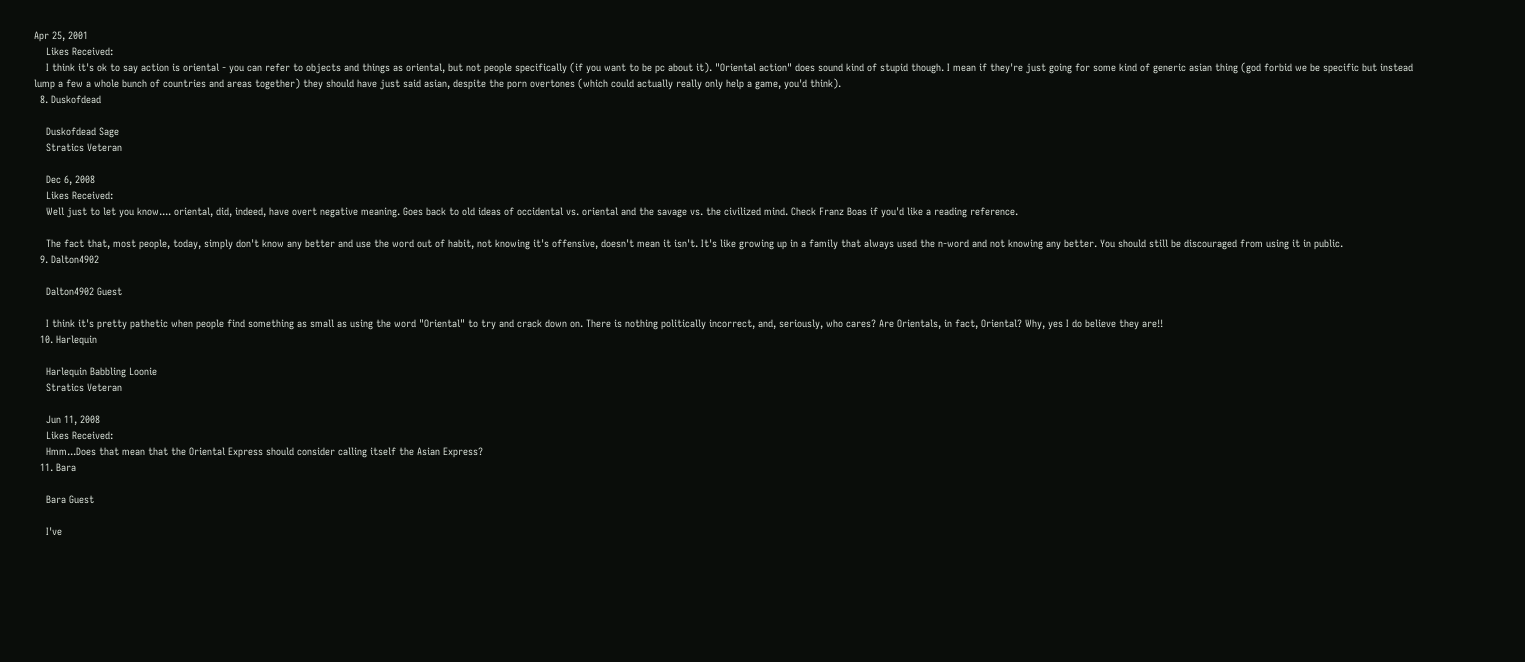Apr 25, 2001
    Likes Received:
    I think it's ok to say action is oriental - you can refer to objects and things as oriental, but not people specifically (if you want to be pc about it). "Oriental action" does sound kind of stupid though. I mean if they're just going for some kind of generic asian thing (god forbid we be specific but instead lump a few a whole bunch of countries and areas together) they should have just said asian, despite the porn overtones (which could actually really only help a game, you'd think).
  8. Duskofdead

    Duskofdead Sage
    Stratics Veteran

    Dec 6, 2008
    Likes Received:
    Well just to let you know.... oriental, did, indeed, have overt negative meaning. Goes back to old ideas of occidental vs. oriental and the savage vs. the civilized mind. Check Franz Boas if you'd like a reading reference.

    The fact that, most people, today, simply don't know any better and use the word out of habit, not knowing it's offensive, doesn't mean it isn't. It's like growing up in a family that always used the n-word and not knowing any better. You should still be discouraged from using it in public.
  9. Dalton4902

    Dalton4902 Guest

    I think it's pretty pathetic when people find something as small as using the word "Oriental" to try and crack down on. There is nothing politically incorrect, and, seriously, who cares? Are Orientals, in fact, Oriental? Why, yes I do believe they are!!
  10. Harlequin

    Harlequin Babbling Loonie
    Stratics Veteran

    Jun 11, 2008
    Likes Received:
    Hmm...Does that mean that the Oriental Express should consider calling itself the Asian Express?
  11. Bara

    Bara Guest

    I've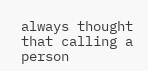always thought that calling a person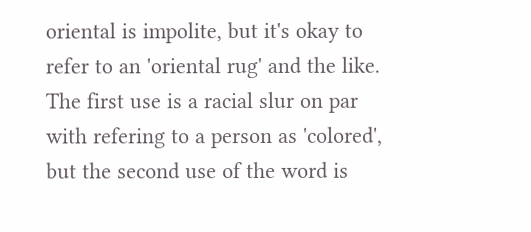oriental is impolite, but it's okay to refer to an 'oriental rug' and the like. The first use is a racial slur on par with refering to a person as 'colored', but the second use of the word is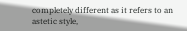completely different as it refers to an astetic style,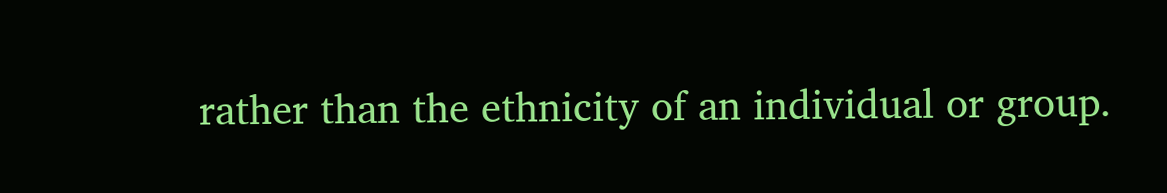rather than the ethnicity of an individual or group.